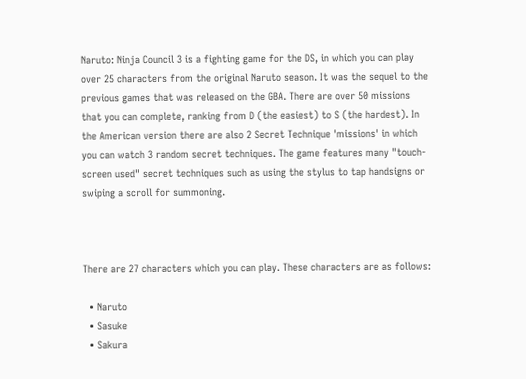Naruto: Ninja Council 3 is a fighting game for the DS, in which you can play over 25 characters from the original Naruto season. It was the sequel to the previous games that was released on the GBA. There are over 50 missions that you can complete, ranking from D (the easiest) to S (the hardest). In the American version there are also 2 Secret Technique 'missions' in which you can watch 3 random secret techniques. The game features many "touch-screen used" secret techniques such as using the stylus to tap handsigns or swiping a scroll for summoning.



There are 27 characters which you can play. These characters are as follows:

  • Naruto
  • Sasuke
  • Sakura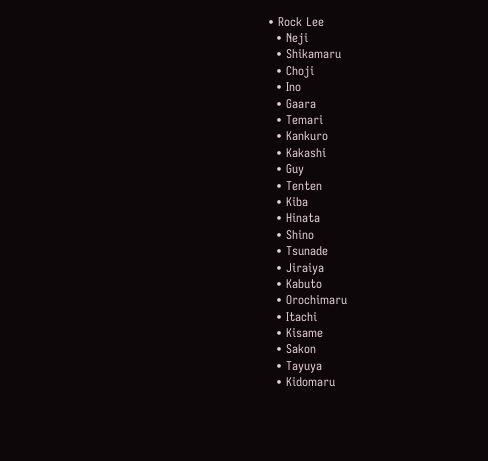• Rock Lee
  • Neji
  • Shikamaru
  • Choji
  • Ino
  • Gaara
  • Temari
  • Kankuro
  • Kakashi
  • Guy
  • Tenten
  • Kiba
  • Hinata
  • Shino
  • Tsunade
  • Jiraiya
  • Kabuto
  • Orochimaru
  • Itachi
  • Kisame
  • Sakon
  • Tayuya
  • Kidomaru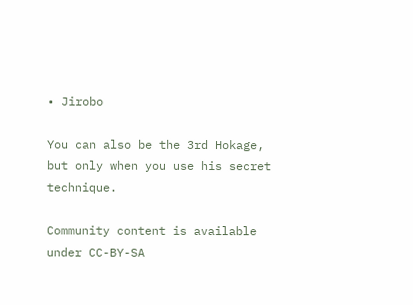• Jirobo

You can also be the 3rd Hokage, but only when you use his secret technique.

Community content is available under CC-BY-SA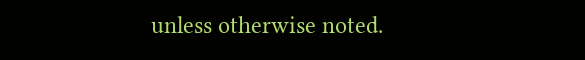unless otherwise noted.